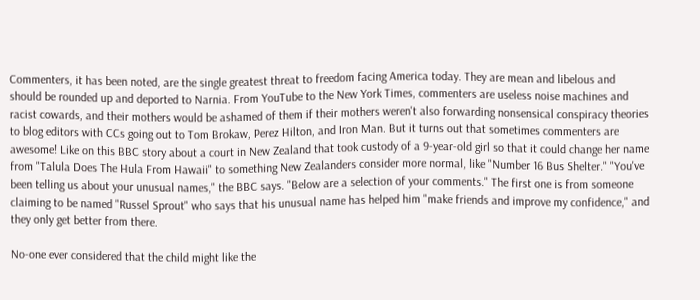Commenters, it has been noted, are the single greatest threat to freedom facing America today. They are mean and libelous and should be rounded up and deported to Narnia. From YouTube to the New York Times, commenters are useless noise machines and racist cowards, and their mothers would be ashamed of them if their mothers weren't also forwarding nonsensical conspiracy theories to blog editors with CCs going out to Tom Brokaw, Perez Hilton, and Iron Man. But it turns out that sometimes commenters are awesome! Like on this BBC story about a court in New Zealand that took custody of a 9-year-old girl so that it could change her name from "Talula Does The Hula From Hawaii" to something New Zealanders consider more normal, like "Number 16 Bus Shelter." "You've been telling us about your unusual names," the BBC says. "Below are a selection of your comments." The first one is from someone claiming to be named "Russel Sprout" who says that his unusual name has helped him "make friends and improve my confidence," and they only get better from there.

No-one ever considered that the child might like the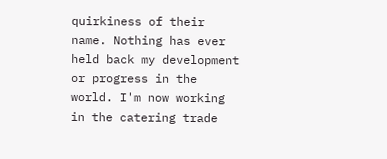quirkiness of their name. Nothing has ever held back my development or progress in the world. I'm now working in the catering trade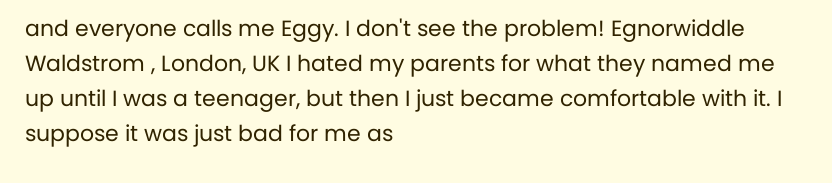and everyone calls me Eggy. I don't see the problem! Egnorwiddle Waldstrom , London, UK I hated my parents for what they named me up until I was a teenager, but then I just became comfortable with it. I suppose it was just bad for me as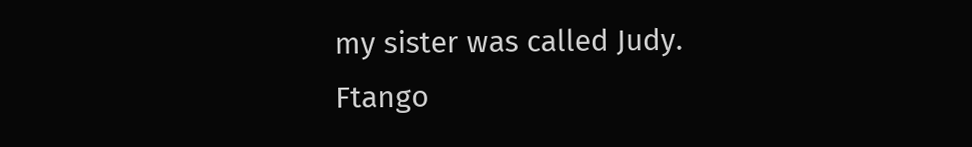my sister was called Judy. Ftango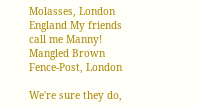Molasses, London England My friends call me Manny! Mangled Brown Fence-Post, London

We're sure they do,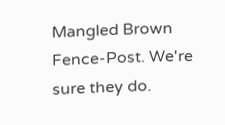Mangled Brown Fence-Post. We're sure they do.